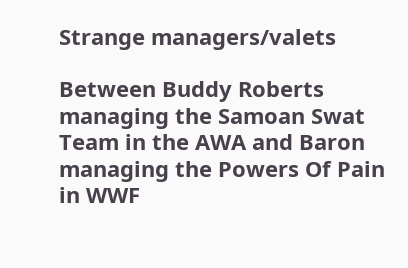Strange managers/valets

Between Buddy Roberts managing the Samoan Swat Team in the AWA and Baron managing the Powers Of Pain in WWF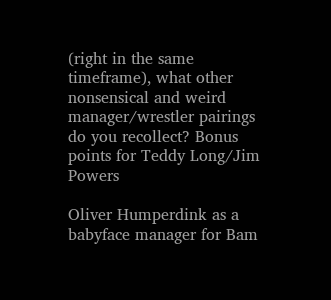(right in the same timeframe), what other nonsensical and weird manager/wrestler pairings do you recollect? Bonus points for Teddy Long/Jim Powers

Oliver Humperdink as a babyface manager for Bam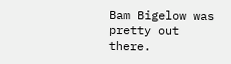Bam Bigelow was pretty out there.